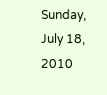Sunday, July 18, 2010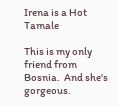Irena is a Hot Tamale

This is my only friend from Bosnia.  And she's gorgeous.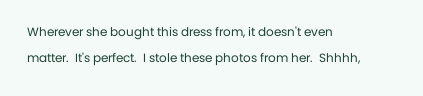Wherever she bought this dress from, it doesn't even matter.  It's perfect.  I stole these photos from her.  Shhhh,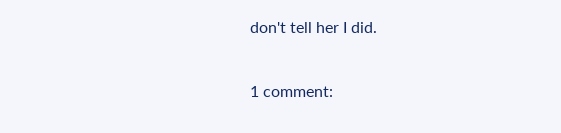don't tell her I did.

1 comment: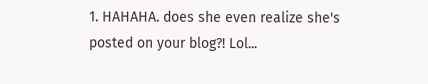1. HAHAHA. does she even realize she's posted on your blog?! Lol...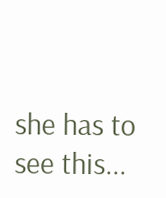she has to see this...